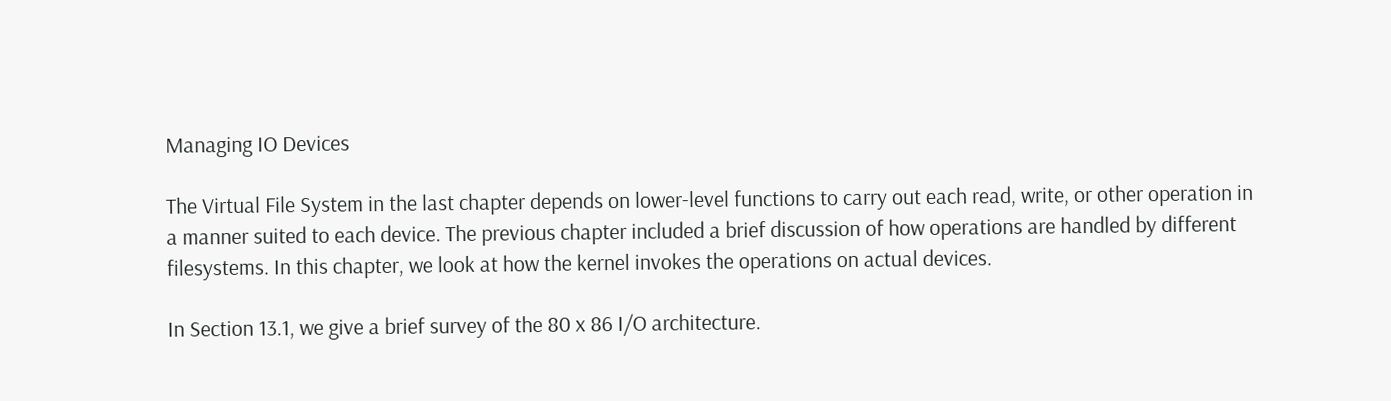Managing IO Devices

The Virtual File System in the last chapter depends on lower-level functions to carry out each read, write, or other operation in a manner suited to each device. The previous chapter included a brief discussion of how operations are handled by different filesystems. In this chapter, we look at how the kernel invokes the operations on actual devices.

In Section 13.1, we give a brief survey of the 80 x 86 I/O architecture.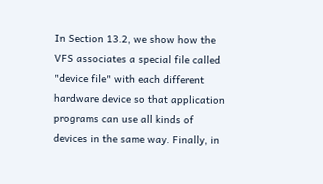In Section 13.2, we show how the VFS associates a special file called "device file" with each different hardware device so that application programs can use all kinds of devices in the same way. Finally, in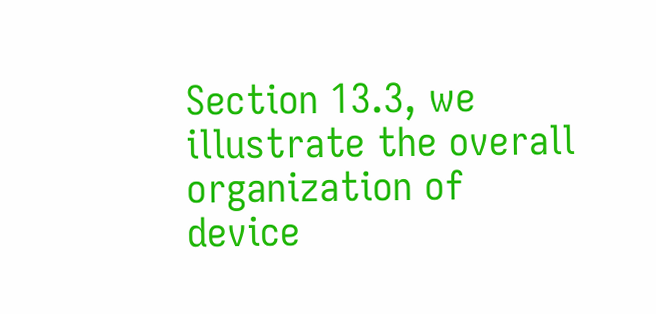Section 13.3, we illustrate the overall organization of device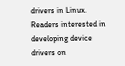drivers in Linux. Readers interested in developing device drivers on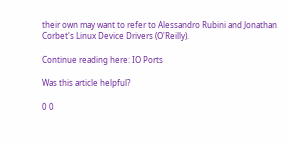their own may want to refer to Alessandro Rubini and Jonathan Corbet's Linux Device Drivers (O'Reilly).

Continue reading here: IO Ports

Was this article helpful?

0 0